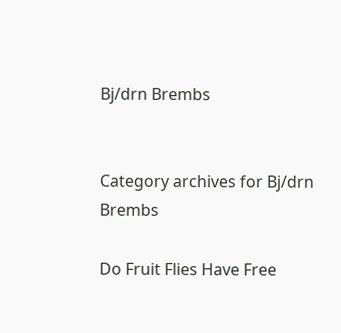Bj/drn Brembs


Category archives for Bj/drn Brembs

Do Fruit Flies Have Free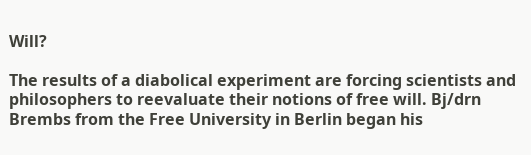Will?

The results of a diabolical experiment are forcing scientists and philosophers to reevaluate their notions of free will. Bj/drn Brembs from the Free University in Berlin began his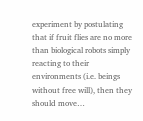experiment by postulating that if fruit flies are no more than biological robots simply reacting to their environments (i.e. beings without free will), then they should move…